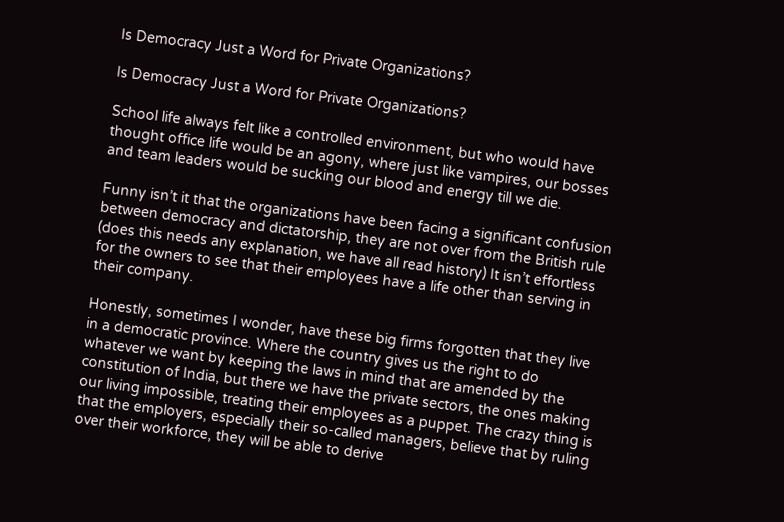Is Democracy Just a Word for Private Organizations?

Is Democracy Just a Word for Private Organizations?

School life always felt like a controlled environment, but who would have thought office life would be an agony, where just like vampires, our bosses and team leaders would be sucking our blood and energy till we die.

Funny isn’t it that the organizations have been facing a significant confusion between democracy and dictatorship, they are not over from the British rule (does this needs any explanation, we have all read history) It isn’t effortless for the owners to see that their employees have a life other than serving in their company.

Honestly, sometimes I wonder, have these big firms forgotten that they live in a democratic province. Where the country gives us the right to do whatever we want by keeping the laws in mind that are amended by the constitution of India, but there we have the private sectors, the ones making our living impossible, treating their employees as a puppet. The crazy thing is that the employers, especially their so-called managers, believe that by ruling over their workforce, they will be able to derive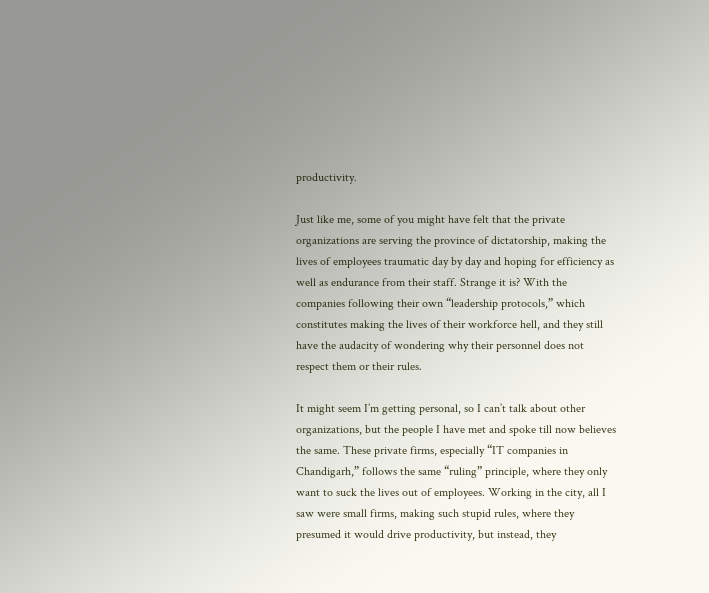productivity.

Just like me, some of you might have felt that the private organizations are serving the province of dictatorship, making the lives of employees traumatic day by day and hoping for efficiency as well as endurance from their staff. Strange it is? With the companies following their own “leadership protocols,” which constitutes making the lives of their workforce hell, and they still have the audacity of wondering why their personnel does not respect them or their rules.

It might seem I’m getting personal, so I can’t talk about other organizations, but the people I have met and spoke till now believes the same. These private firms, especially “IT companies in Chandigarh,” follows the same “ruling” principle, where they only want to suck the lives out of employees. Working in the city, all I saw were small firms, making such stupid rules, where they presumed it would drive productivity, but instead, they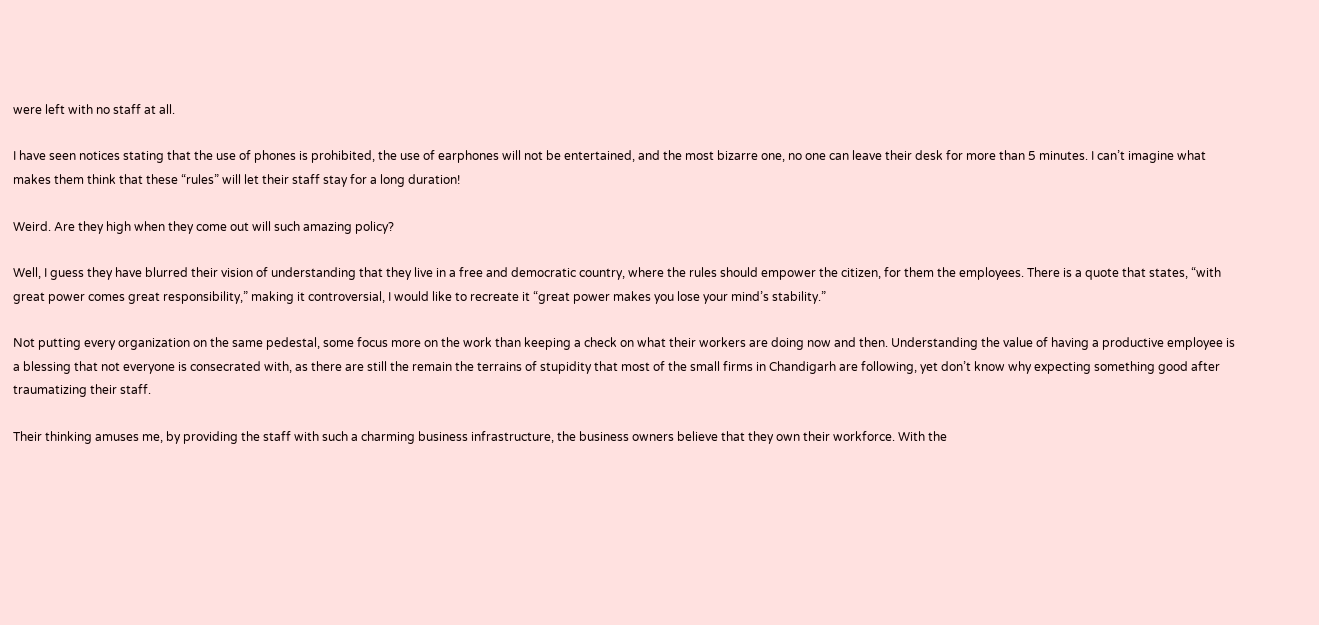were left with no staff at all.

I have seen notices stating that the use of phones is prohibited, the use of earphones will not be entertained, and the most bizarre one, no one can leave their desk for more than 5 minutes. I can’t imagine what makes them think that these “rules” will let their staff stay for a long duration!

Weird. Are they high when they come out will such amazing policy?

Well, I guess they have blurred their vision of understanding that they live in a free and democratic country, where the rules should empower the citizen, for them the employees. There is a quote that states, “with great power comes great responsibility,” making it controversial, I would like to recreate it “great power makes you lose your mind’s stability.”

Not putting every organization on the same pedestal, some focus more on the work than keeping a check on what their workers are doing now and then. Understanding the value of having a productive employee is a blessing that not everyone is consecrated with, as there are still the remain the terrains of stupidity that most of the small firms in Chandigarh are following, yet don’t know why expecting something good after traumatizing their staff.

Their thinking amuses me, by providing the staff with such a charming business infrastructure, the business owners believe that they own their workforce. With the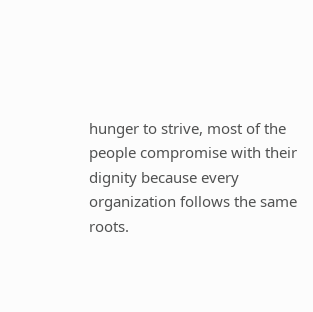hunger to strive, most of the people compromise with their dignity because every organization follows the same roots.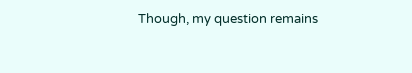Though, my question remains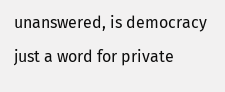unanswered, is democracy just a word for private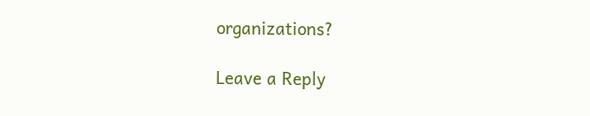organizations?

Leave a Reply